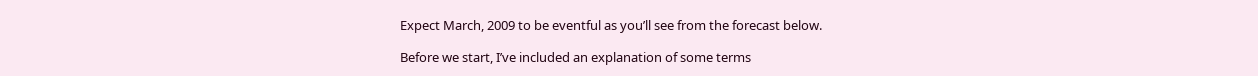Expect March, 2009 to be eventful as you’ll see from the forecast below.

Before we start, I’ve included an explanation of some terms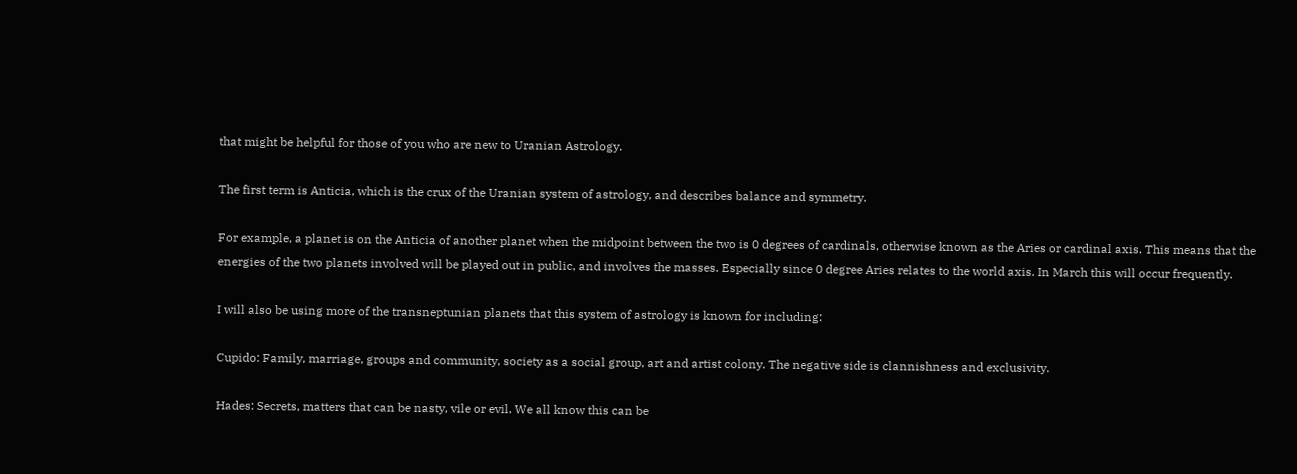that might be helpful for those of you who are new to Uranian Astrology.

The first term is Anticia, which is the crux of the Uranian system of astrology, and describes balance and symmetry.

For example, a planet is on the Anticia of another planet when the midpoint between the two is 0 degrees of cardinals, otherwise known as the Aries or cardinal axis. This means that the energies of the two planets involved will be played out in public, and involves the masses. Especially since 0 degree Aries relates to the world axis. In March this will occur frequently.

I will also be using more of the transneptunian planets that this system of astrology is known for including:

Cupido: Family, marriage, groups and community, society as a social group, art and artist colony. The negative side is clannishness and exclusivity.

Hades: Secrets, matters that can be nasty, vile or evil. We all know this can be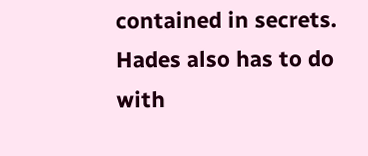contained in secrets. Hades also has to do with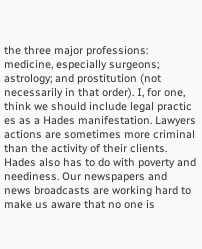the three major professions: medicine, especially surgeons; astrology; and prostitution (not necessarily in that order). I, for one, think we should include legal practic es as a Hades manifestation. Lawyers actions are sometimes more criminal than the activity of their clients. Hades also has to do with poverty and neediness. Our newspapers and news broadcasts are working hard to make us aware that no one is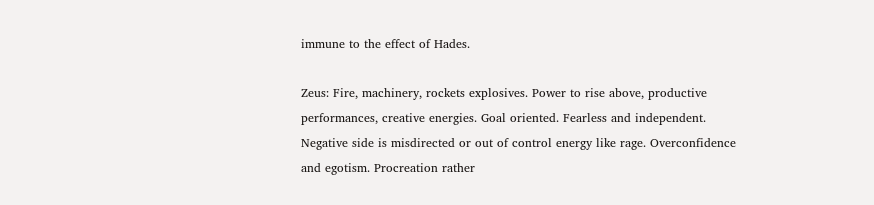immune to the effect of Hades.

Zeus: Fire, machinery, rockets explosives. Power to rise above, productive performances, creative energies. Goal oriented. Fearless and independent. Negative side is misdirected or out of control energy like rage. Overconfidence and egotism. Procreation rather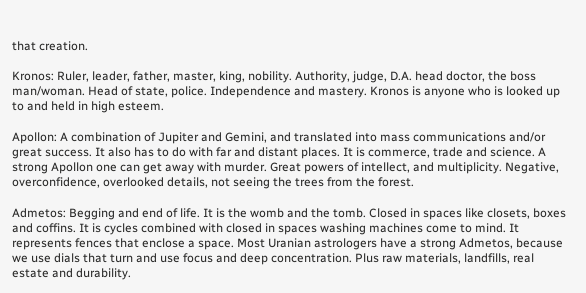that creation.

Kronos: Ruler, leader, father, master, king, nobility. Authority, judge, D.A. head doctor, the boss man/woman. Head of state, police. Independence and mastery. Kronos is anyone who is looked up to and held in high esteem.

Apollon: A combination of Jupiter and Gemini, and translated into mass communications and/or great success. It also has to do with far and distant places. It is commerce, trade and science. A strong Apollon one can get away with murder. Great powers of intellect, and multiplicity. Negative, overconfidence, overlooked details, not seeing the trees from the forest.

Admetos: Begging and end of life. It is the womb and the tomb. Closed in spaces like closets, boxes and coffins. It is cycles combined with closed in spaces washing machines come to mind. It represents fences that enclose a space. Most Uranian astrologers have a strong Admetos, because we use dials that turn and use focus and deep concentration. Plus raw materials, landfills, real estate and durability.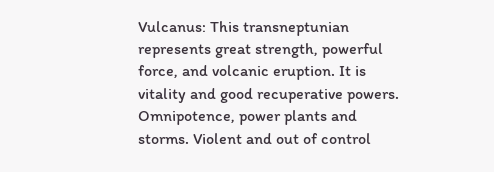Vulcanus: This transneptunian represents great strength, powerful force, and volcanic eruption. It is vitality and good recuperative powers. Omnipotence, power plants and storms. Violent and out of control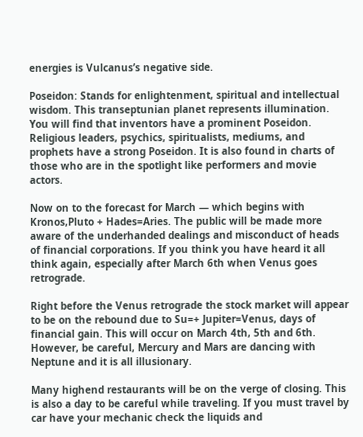energies is Vulcanus’s negative side.

Poseidon: Stands for enlightenment, spiritual and intellectual wisdom. This transeptunian planet represents illumination. You will find that inventors have a prominent Poseidon. Religious leaders, psychics, spiritualists, mediums, and prophets have a strong Poseidon. It is also found in charts of those who are in the spotlight like performers and movie actors.

Now on to the forecast for March — which begins with Kronos,Pluto + Hades=Aries. The public will be made more aware of the underhanded dealings and misconduct of heads of financial corporations. If you think you have heard it all think again, especially after March 6th when Venus goes retrograde.

Right before the Venus retrograde the stock market will appear to be on the rebound due to Su=+ Jupiter=Venus, days of financial gain. This will occur on March 4th, 5th and 6th. However, be careful, Mercury and Mars are dancing with Neptune and it is all illusionary.

Many highend restaurants will be on the verge of closing. This is also a day to be careful while traveling. If you must travel by car have your mechanic check the liquids and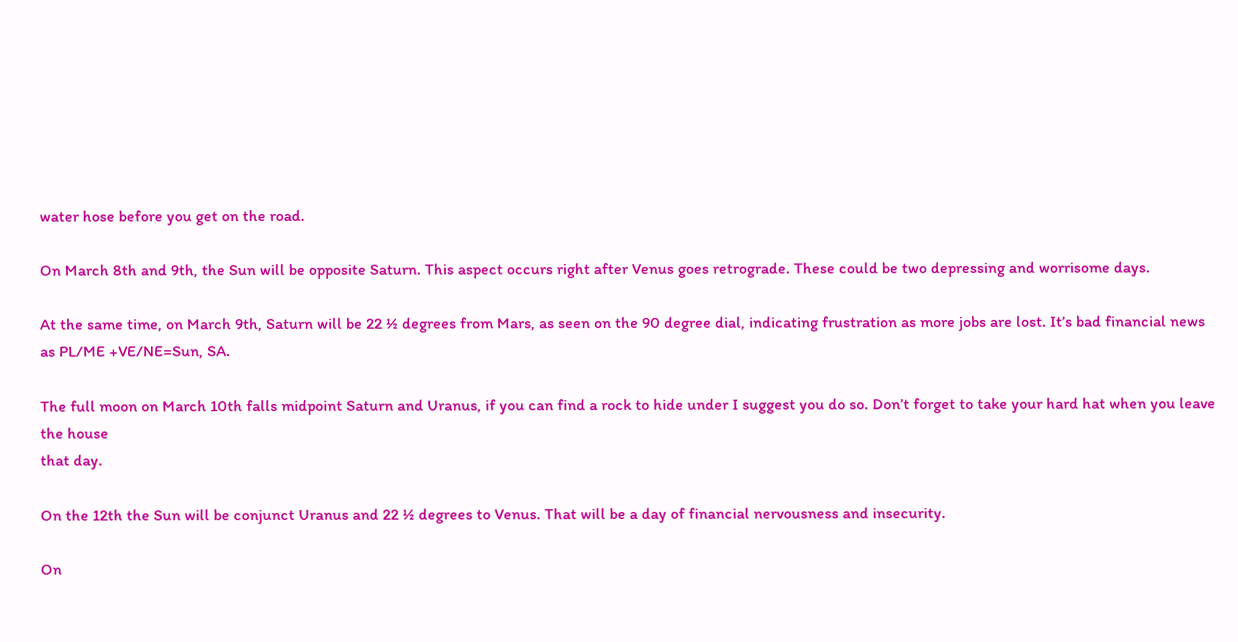water hose before you get on the road.

On March 8th and 9th, the Sun will be opposite Saturn. This aspect occurs right after Venus goes retrograde. These could be two depressing and worrisome days.

At the same time, on March 9th, Saturn will be 22 ½ degrees from Mars, as seen on the 90 degree dial, indicating frustration as more jobs are lost. It’s bad financial news as PL/ME +VE/NE=Sun, SA.

The full moon on March 10th falls midpoint Saturn and Uranus, if you can find a rock to hide under I suggest you do so. Don’t forget to take your hard hat when you leave the house
that day.

On the 12th the Sun will be conjunct Uranus and 22 ½ degrees to Venus. That will be a day of financial nervousness and insecurity.

On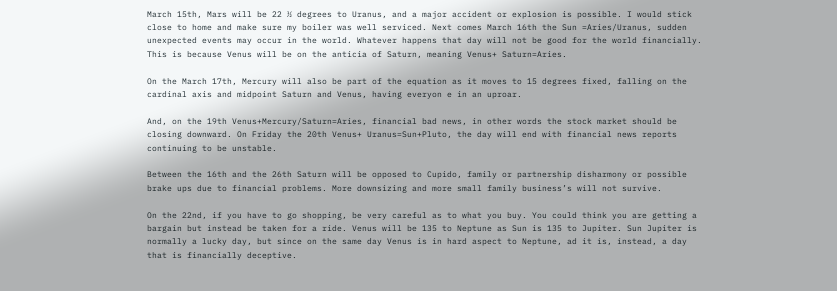March 15th, Mars will be 22 ½ degrees to Uranus, and a major accident or explosion is possible. I would stick close to home and make sure my boiler was well serviced. Next comes March 16th the Sun =Aries/Uranus, sudden unexpected events may occur in the world. Whatever happens that day will not be good for the world financially. This is because Venus will be on the anticia of Saturn, meaning Venus+ Saturn=Aries.

On the March 17th, Mercury will also be part of the equation as it moves to 15 degrees fixed, falling on the cardinal axis and midpoint Saturn and Venus, having everyon e in an uproar.

And, on the 19th Venus+Mercury/Saturn=Aries, financial bad news, in other words the stock market should be closing downward. On Friday the 20th Venus+ Uranus=Sun+Pluto, the day will end with financial news reports continuing to be unstable.

Between the 16th and the 26th Saturn will be opposed to Cupido, family or partnership disharmony or possible brake ups due to financial problems. More downsizing and more small family business’s will not survive.

On the 22nd, if you have to go shopping, be very careful as to what you buy. You could think you are getting a bargain but instead be taken for a ride. Venus will be 135 to Neptune as Sun is 135 to Jupiter. Sun Jupiter is normally a lucky day, but since on the same day Venus is in hard aspect to Neptune, ad it is, instead, a day that is financially deceptive.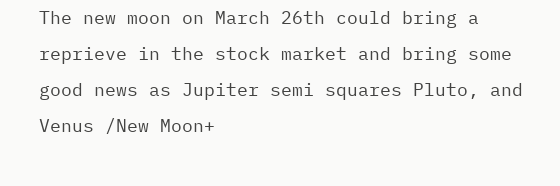The new moon on March 26th could bring a reprieve in the stock market and bring some good news as Jupiter semi squares Pluto, and Venus /New Moon+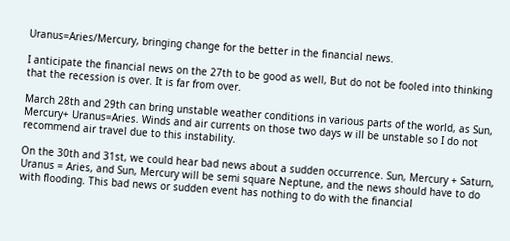Uranus=Aries/Mercury, bringing change for the better in the financial news.

I anticipate the financial news on the 27th to be good as well, But do not be fooled into thinking that the recession is over. It is far from over.

March 28th and 29th can bring unstable weather conditions in various parts of the world, as Sun, Mercury+ Uranus=Aries. Winds and air currents on those two days w ill be unstable so I do not recommend air travel due to this instability.

On the 30th and 31st, we could hear bad news about a sudden occurrence. Sun, Mercury + Saturn, Uranus = Aries, and Sun, Mercury will be semi square Neptune, and the news should have to do with flooding. This bad news or sudden event has nothing to do with the financial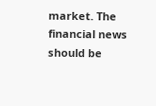market. The financial news should be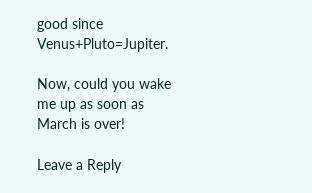good since Venus+Pluto=Jupiter.

Now, could you wake me up as soon as March is over!

Leave a Reply